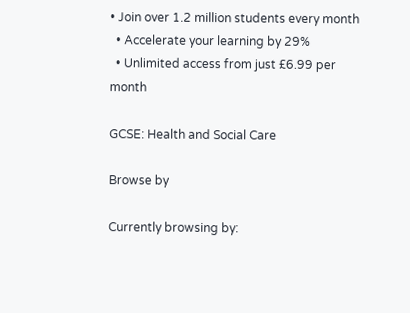• Join over 1.2 million students every month
  • Accelerate your learning by 29%
  • Unlimited access from just £6.99 per month

GCSE: Health and Social Care

Browse by

Currently browsing by: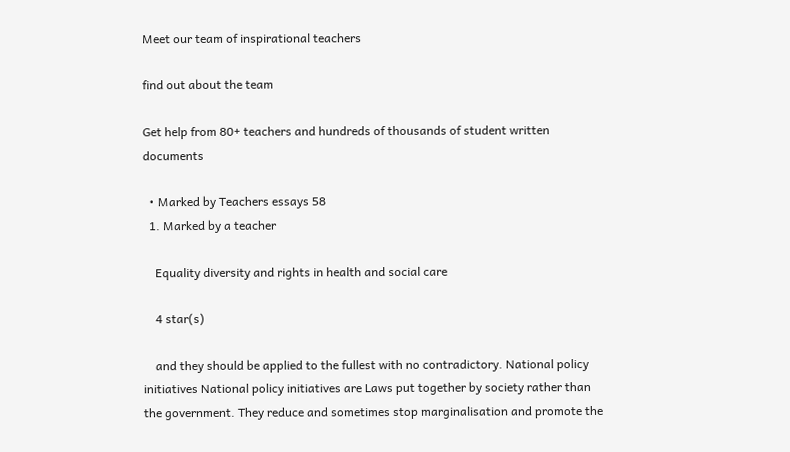Meet our team of inspirational teachers

find out about the team

Get help from 80+ teachers and hundreds of thousands of student written documents

  • Marked by Teachers essays 58
  1. Marked by a teacher

    Equality diversity and rights in health and social care

    4 star(s)

    and they should be applied to the fullest with no contradictory. National policy initiatives National policy initiatives are Laws put together by society rather than the government. They reduce and sometimes stop marginalisation and promote the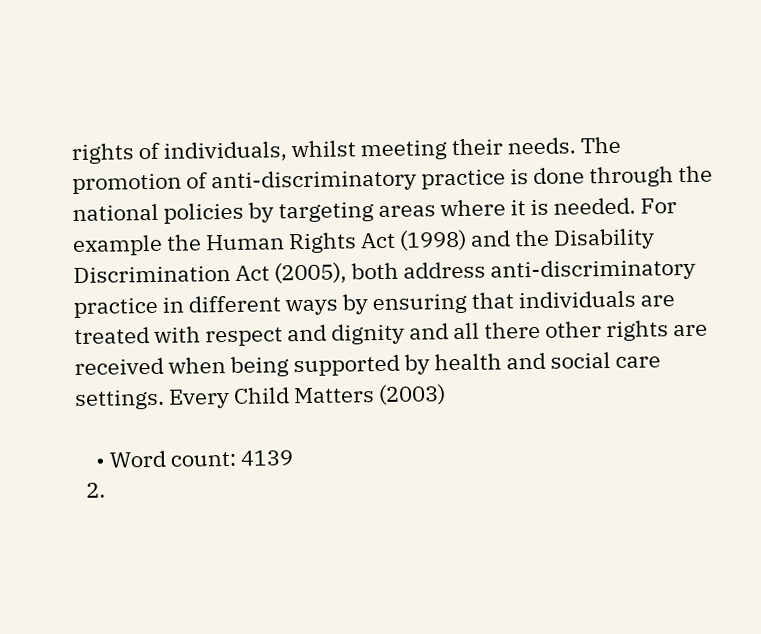rights of individuals, whilst meeting their needs. The promotion of anti-discriminatory practice is done through the national policies by targeting areas where it is needed. For example the Human Rights Act (1998) and the Disability Discrimination Act (2005), both address anti-discriminatory practice in different ways by ensuring that individuals are treated with respect and dignity and all there other rights are received when being supported by health and social care settings. Every Child Matters (2003)

    • Word count: 4139
  2.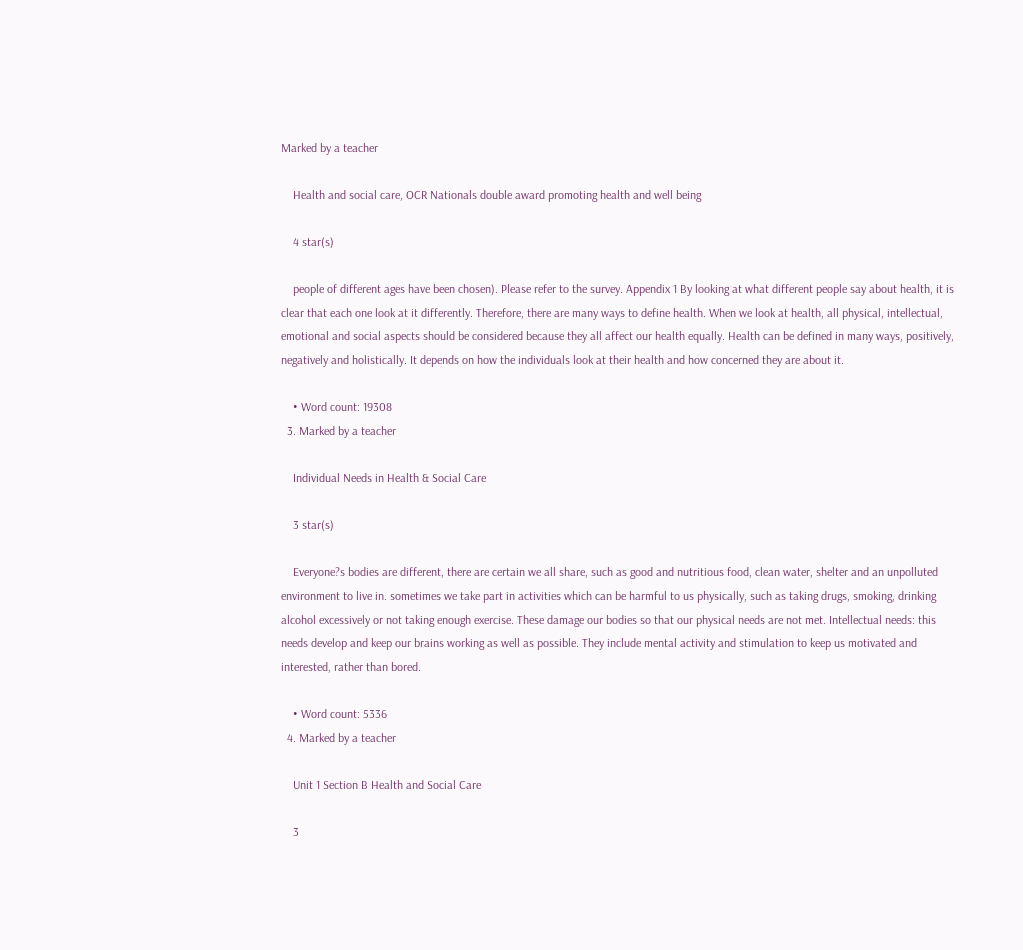Marked by a teacher

    Health and social care, OCR Nationals double award promoting health and well being

    4 star(s)

    people of different ages have been chosen). Please refer to the survey. Appendix 1 By looking at what different people say about health, it is clear that each one look at it differently. Therefore, there are many ways to define health. When we look at health, all physical, intellectual, emotional and social aspects should be considered because they all affect our health equally. Health can be defined in many ways, positively, negatively and holistically. It depends on how the individuals look at their health and how concerned they are about it.

    • Word count: 19308
  3. Marked by a teacher

    Individual Needs in Health & Social Care

    3 star(s)

    Everyone?s bodies are different, there are certain we all share, such as good and nutritious food, clean water, shelter and an unpolluted environment to live in. sometimes we take part in activities which can be harmful to us physically, such as taking drugs, smoking, drinking alcohol excessively or not taking enough exercise. These damage our bodies so that our physical needs are not met. Intellectual needs: this needs develop and keep our brains working as well as possible. They include mental activity and stimulation to keep us motivated and interested, rather than bored.

    • Word count: 5336
  4. Marked by a teacher

    Unit 1 Section B Health and Social Care

    3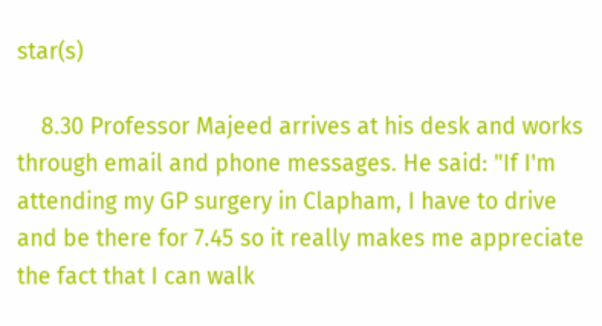star(s)

    8.30 Professor Majeed arrives at his desk and works through email and phone messages. He said: "If I'm attending my GP surgery in Clapham, I have to drive and be there for 7.45 so it really makes me appreciate the fact that I can walk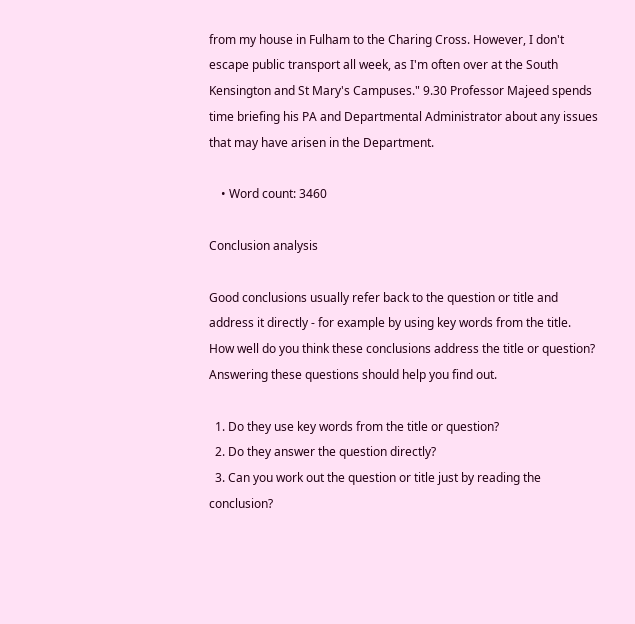from my house in Fulham to the Charing Cross. However, I don't escape public transport all week, as I'm often over at the South Kensington and St Mary's Campuses." 9.30 Professor Majeed spends time briefing his PA and Departmental Administrator about any issues that may have arisen in the Department.

    • Word count: 3460

Conclusion analysis

Good conclusions usually refer back to the question or title and address it directly - for example by using key words from the title.
How well do you think these conclusions address the title or question? Answering these questions should help you find out.

  1. Do they use key words from the title or question?
  2. Do they answer the question directly?
  3. Can you work out the question or title just by reading the conclusion?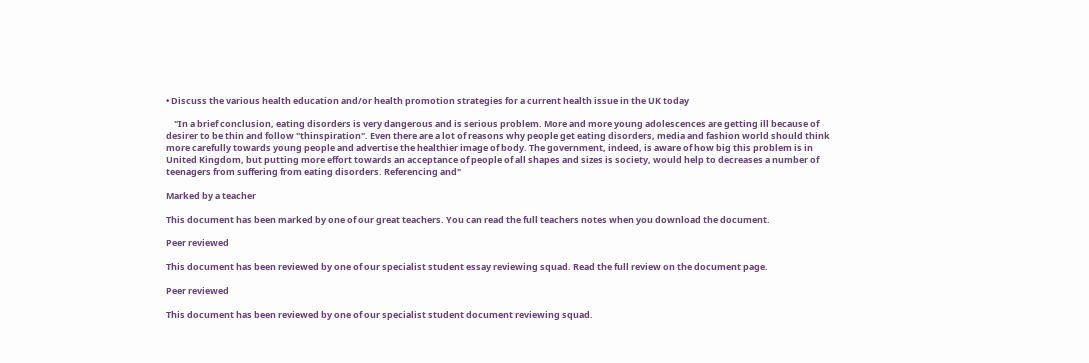• Discuss the various health education and/or health promotion strategies for a current health issue in the UK today

    "In a brief conclusion, eating disorders is very dangerous and is serious problem. More and more young adolescences are getting ill because of desirer to be thin and follow "thinspiration". Even there are a lot of reasons why people get eating disorders, media and fashion world should think more carefully towards young people and advertise the healthier image of body. The government, indeed, is aware of how big this problem is in United Kingdom, but putting more effort towards an acceptance of people of all shapes and sizes is society, would help to decreases a number of teenagers from suffering from eating disorders. Referencing and"

Marked by a teacher

This document has been marked by one of our great teachers. You can read the full teachers notes when you download the document.

Peer reviewed

This document has been reviewed by one of our specialist student essay reviewing squad. Read the full review on the document page.

Peer reviewed

This document has been reviewed by one of our specialist student document reviewing squad.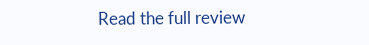Read the full review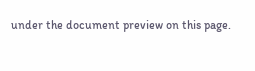under the document preview on this page.